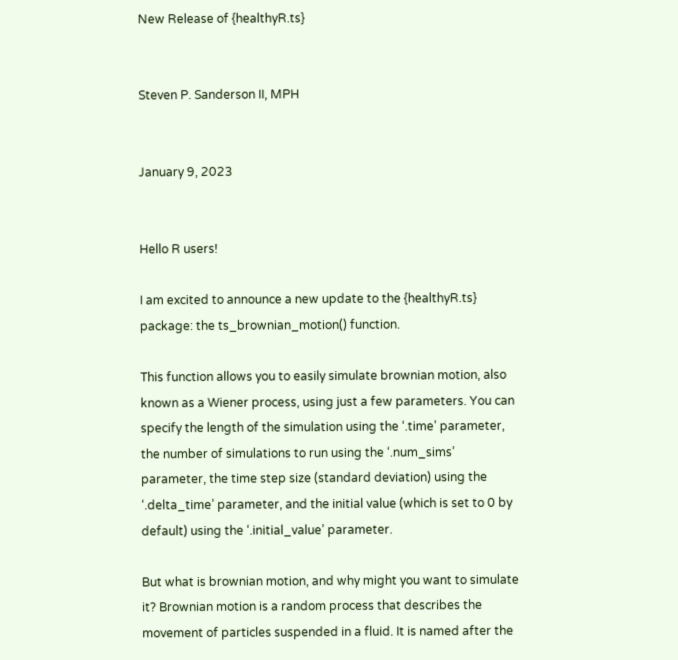New Release of {healthyR.ts}


Steven P. Sanderson II, MPH


January 9, 2023


Hello R users!

I am excited to announce a new update to the {healthyR.ts} package: the ts_brownian_motion() function.

This function allows you to easily simulate brownian motion, also known as a Wiener process, using just a few parameters. You can specify the length of the simulation using the ‘.time’ parameter, the number of simulations to run using the ‘.num_sims’ parameter, the time step size (standard deviation) using the ‘.delta_time’ parameter, and the initial value (which is set to 0 by default) using the ‘.initial_value’ parameter.

But what is brownian motion, and why might you want to simulate it? Brownian motion is a random process that describes the movement of particles suspended in a fluid. It is named after the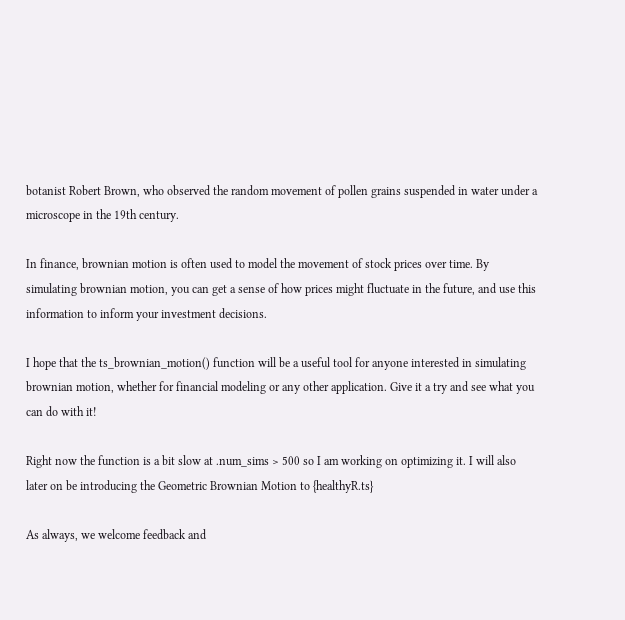botanist Robert Brown, who observed the random movement of pollen grains suspended in water under a microscope in the 19th century.

In finance, brownian motion is often used to model the movement of stock prices over time. By simulating brownian motion, you can get a sense of how prices might fluctuate in the future, and use this information to inform your investment decisions.

I hope that the ts_brownian_motion() function will be a useful tool for anyone interested in simulating brownian motion, whether for financial modeling or any other application. Give it a try and see what you can do with it!

Right now the function is a bit slow at .num_sims > 500 so I am working on optimizing it. I will also later on be introducing the Geometric Brownian Motion to {healthyR.ts}

As always, we welcome feedback and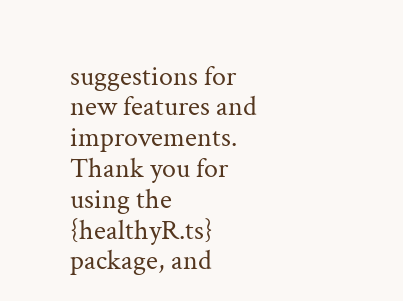suggestions for new features and improvements. Thank you for using the {healthyR.ts} package, and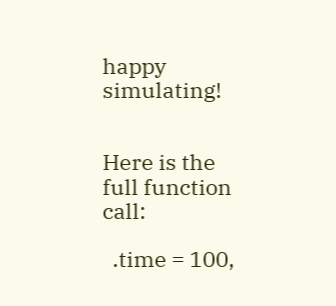happy simulating!


Here is the full function call:

  .time = 100,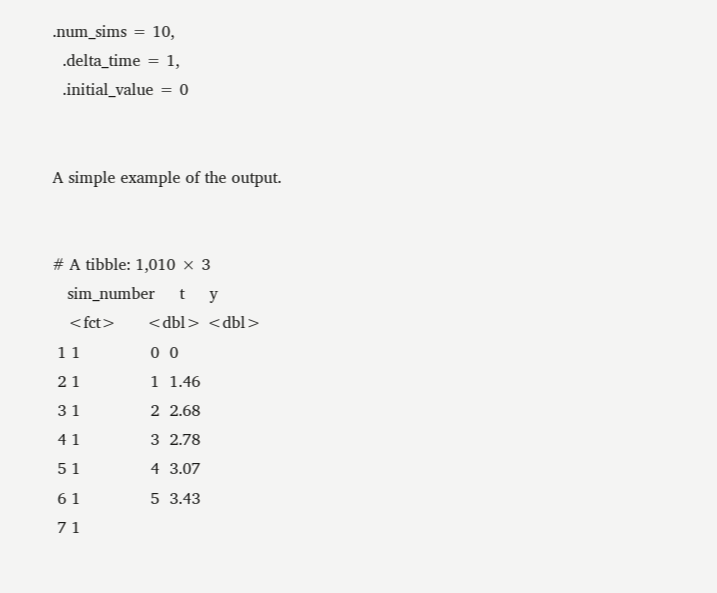.num_sims = 10,
  .delta_time = 1,
  .initial_value = 0


A simple example of the output.


# A tibble: 1,010 × 3
   sim_number     t     y
   <fct>      <dbl> <dbl>
 1 1              0  0
 2 1              1  1.46
 3 1              2  2.68
 4 1              3  2.78
 5 1              4  3.07
 6 1              5  3.43
 7 1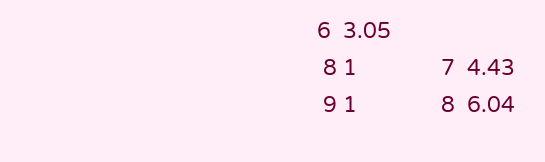6  3.05
 8 1              7  4.43
 9 1              8  6.04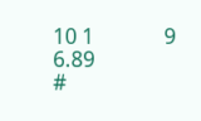10 1              9  6.89
#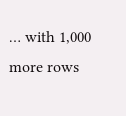… with 1,000 more rows